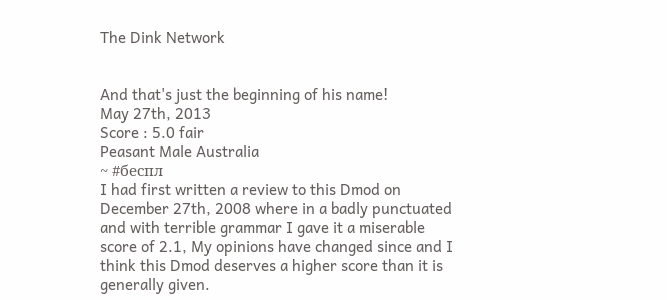The Dink Network


And that's just the beginning of his name!
May 27th, 2013
Score : 5.0 fair
Peasant Male Australia
~ #беспл
I had first written a review to this Dmod on December 27th, 2008 where in a badly punctuated and with terrible grammar I gave it a miserable score of 2.1, My opinions have changed since and I think this Dmod deserves a higher score than it is generally given.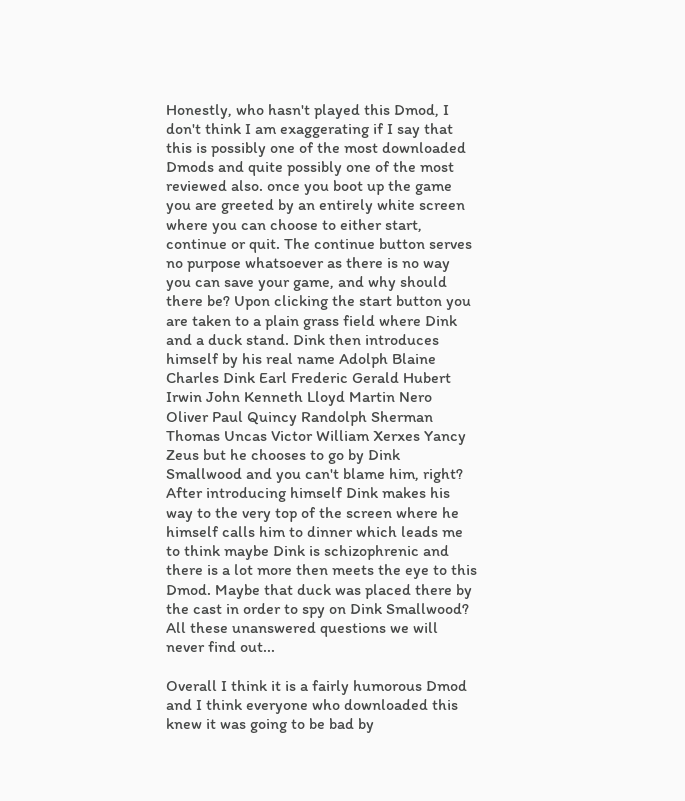Honestly, who hasn't played this Dmod, I don't think I am exaggerating if I say that this is possibly one of the most downloaded Dmods and quite possibly one of the most reviewed also. once you boot up the game you are greeted by an entirely white screen where you can choose to either start, continue or quit. The continue button serves no purpose whatsoever as there is no way you can save your game, and why should there be? Upon clicking the start button you are taken to a plain grass field where Dink and a duck stand. Dink then introduces himself by his real name Adolph Blaine Charles Dink Earl Frederic Gerald Hubert Irwin John Kenneth Lloyd Martin Nero Oliver Paul Quincy Randolph Sherman Thomas Uncas Victor William Xerxes Yancy Zeus but he chooses to go by Dink Smallwood and you can't blame him, right? After introducing himself Dink makes his way to the very top of the screen where he himself calls him to dinner which leads me to think maybe Dink is schizophrenic and there is a lot more then meets the eye to this Dmod. Maybe that duck was placed there by the cast in order to spy on Dink Smallwood? All these unanswered questions we will never find out...

Overall I think it is a fairly humorous Dmod and I think everyone who downloaded this knew it was going to be bad by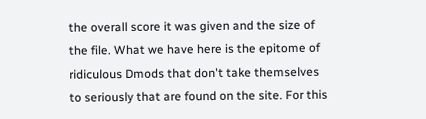the overall score it was given and the size of the file. What we have here is the epitome of ridiculous Dmods that don't take themselves to seriously that are found on the site. For this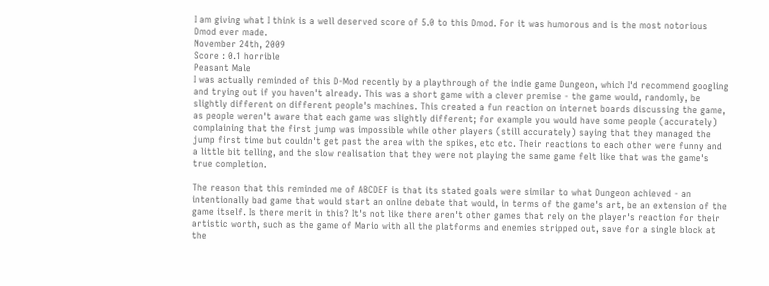I am giving what I think is a well deserved score of 5.0 to this Dmod. For it was humorous and is the most notorious Dmod ever made.
November 24th, 2009
Score : 0.1 horrible
Peasant Male
I was actually reminded of this D-Mod recently by a playthrough of the indie game Dungeon, which I'd recommend googling and trying out if you haven't already. This was a short game with a clever premise - the game would, randomly, be slightly different on different people's machines. This created a fun reaction on internet boards discussing the game, as people weren't aware that each game was slightly different; for example you would have some people (accurately) complaining that the first jump was impossible while other players (still accurately) saying that they managed the jump first time but couldn't get past the area with the spikes, etc etc. Their reactions to each other were funny and a little bit telling, and the slow realisation that they were not playing the same game felt like that was the game's true completion.

The reason that this reminded me of ABCDEF is that its stated goals were similar to what Dungeon achieved - an intentionally bad game that would start an online debate that would, in terms of the game's art, be an extension of the game itself. Is there merit in this? It's not like there aren't other games that rely on the player's reaction for their artistic worth, such as the game of Mario with all the platforms and enemies stripped out, save for a single block at the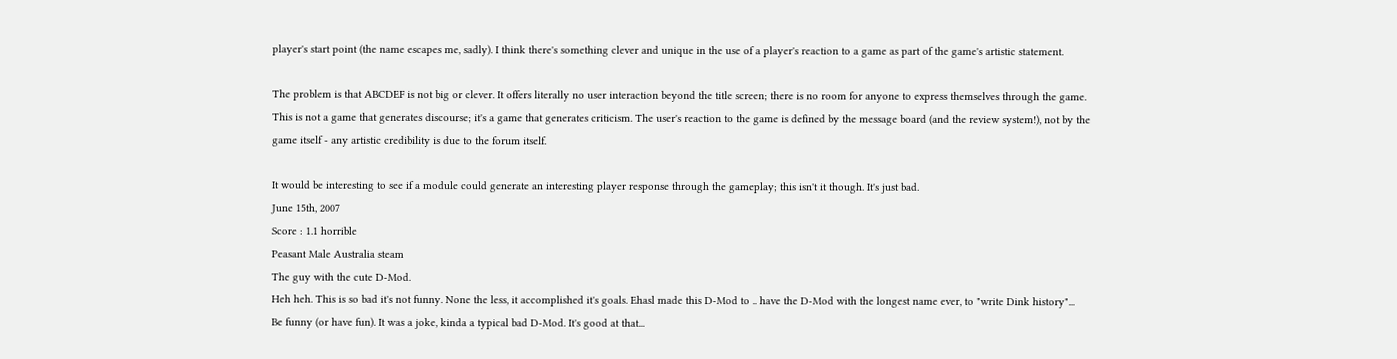player's start point (the name escapes me, sadly). I think there's something clever and unique in the use of a player's reaction to a game as part of the game's artistic statement.

The problem is that ABCDEF is not big or clever. It offers literally no user interaction beyond the title screen; there is no room for anyone to express themselves through the game. This is not a game that generates discourse; it's a game that generates criticism. The user's reaction to the game is defined by the message board (and the review system!), not by the game itself - any artistic credibility is due to the forum itself.

It would be interesting to see if a module could generate an interesting player response through the gameplay; this isn't it though. It's just bad.
June 15th, 2007
Score : 1.1 horrible
Peasant Male Australia steam
The guy with the cute D-Mod.
Heh heh. This is so bad it's not funny. None the less, it accomplished it's goals. Ehasl made this D-Mod to .. have the D-Mod with the longest name ever, to "write Dink history"...
Be funny (or have fun). It was a joke, kinda a typical bad D-Mod. It's good at that...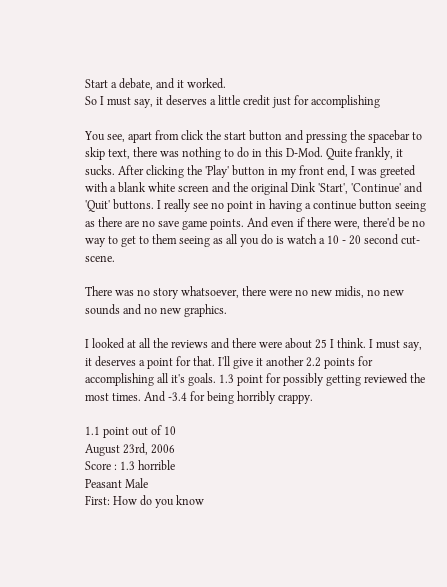Start a debate, and it worked.
So I must say, it deserves a little credit just for accomplishing

You see, apart from click the start button and pressing the spacebar to skip text, there was nothing to do in this D-Mod. Quite frankly, it sucks. After clicking the 'Play' button in my front end, I was greeted with a blank white screen and the original Dink 'Start', 'Continue' and 'Quit' buttons. I really see no point in having a continue button seeing as there are no save game points. And even if there were, there'd be no way to get to them seeing as all you do is watch a 10 - 20 second cut-scene.

There was no story whatsoever, there were no new midis, no new sounds and no new graphics.

I looked at all the reviews and there were about 25 I think. I must say, it deserves a point for that. I'll give it another 2.2 points for accomplishing all it's goals. 1.3 point for possibly getting reviewed the most times. And -3.4 for being horribly crappy.

1.1 point out of 10
August 23rd, 2006
Score : 1.3 horrible
Peasant Male
First: How do you know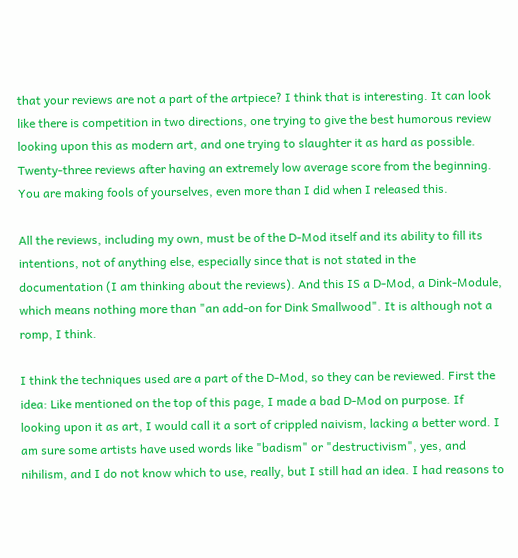that your reviews are not a part of the artpiece? I think that is interesting. It can look like there is competition in two directions, one trying to give the best humorous review looking upon this as modern art, and one trying to slaughter it as hard as possible. Twenty-three reviews after having an extremely low average score from the beginning. You are making fools of yourselves, even more than I did when I released this.

All the reviews, including my own, must be of the D-Mod itself and its ability to fill its intentions, not of anything else, especially since that is not stated in the documentation (I am thinking about the reviews). And this IS a D-Mod, a Dink-Module, which means nothing more than "an add-on for Dink Smallwood". It is although not a romp, I think.

I think the techniques used are a part of the D-Mod, so they can be reviewed. First the idea: Like mentioned on the top of this page, I made a bad D-Mod on purpose. If looking upon it as art, I would call it a sort of crippled naivism, lacking a better word. I am sure some artists have used words like "badism" or "destructivism", yes, and nihilism, and I do not know which to use, really, but I still had an idea. I had reasons to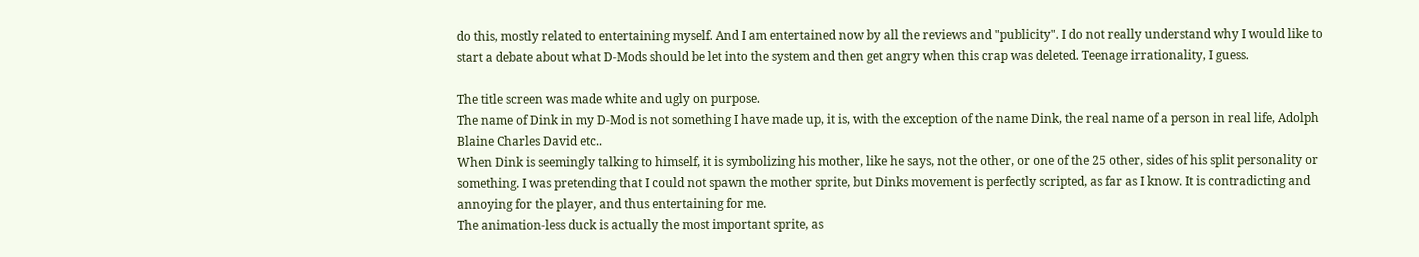do this, mostly related to entertaining myself. And I am entertained now by all the reviews and "publicity". I do not really understand why I would like to start a debate about what D-Mods should be let into the system and then get angry when this crap was deleted. Teenage irrationality, I guess.

The title screen was made white and ugly on purpose.
The name of Dink in my D-Mod is not something I have made up, it is, with the exception of the name Dink, the real name of a person in real life, Adolph Blaine Charles David etc..
When Dink is seemingly talking to himself, it is symbolizing his mother, like he says, not the other, or one of the 25 other, sides of his split personality or something. I was pretending that I could not spawn the mother sprite, but Dinks movement is perfectly scripted, as far as I know. It is contradicting and annoying for the player, and thus entertaining for me.
The animation-less duck is actually the most important sprite, as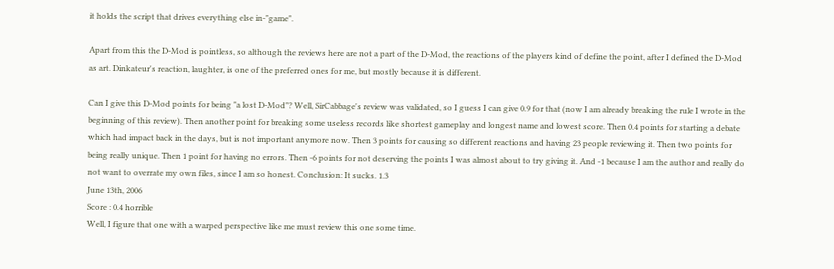it holds the script that drives everything else in-"game".

Apart from this the D-Mod is pointless, so although the reviews here are not a part of the D-Mod, the reactions of the players kind of define the point, after I defined the D-Mod as art. Dinkateur's reaction, laughter, is one of the preferred ones for me, but mostly because it is different.

Can I give this D-Mod points for being "a lost D-Mod"? Well, SirCabbage's review was validated, so I guess I can give 0.9 for that (now I am already breaking the rule I wrote in the beginning of this review). Then another point for breaking some useless records like shortest gameplay and longest name and lowest score. Then 0.4 points for starting a debate which had impact back in the days, but is not important anymore now. Then 3 points for causing so different reactions and having 23 people reviewing it. Then two points for being really unique. Then 1 point for having no errors. Then -6 points for not deserving the points I was almost about to try giving it. And -1 because I am the author and really do not want to overrate my own files, since I am so honest. Conclusion: It sucks. 1.3
June 13th, 2006
Score : 0.4 horrible
Well, I figure that one with a warped perspective like me must review this one some time.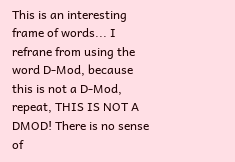This is an interesting frame of words... I refrane from using the word D-Mod, because this is not a D-Mod, repeat, THIS IS NOT A DMOD! There is no sense of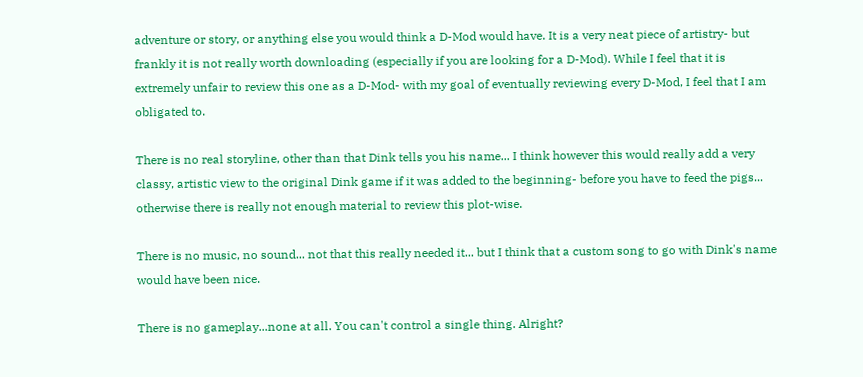adventure or story, or anything else you would think a D-Mod would have. It is a very neat piece of artistry- but frankly it is not really worth downloading (especially if you are looking for a D-Mod). While I feel that it is extremely unfair to review this one as a D-Mod- with my goal of eventually reviewing every D-Mod, I feel that I am obligated to.

There is no real storyline, other than that Dink tells you his name... I think however this would really add a very classy, artistic view to the original Dink game if it was added to the beginning- before you have to feed the pigs... otherwise there is really not enough material to review this plot-wise.

There is no music, no sound... not that this really needed it... but I think that a custom song to go with Dink's name would have been nice.

There is no gameplay...none at all. You can't control a single thing. Alright?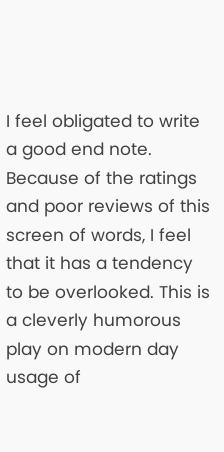I feel obligated to write a good end note. Because of the ratings and poor reviews of this screen of words, I feel that it has a tendency to be overlooked. This is a cleverly humorous play on modern day usage of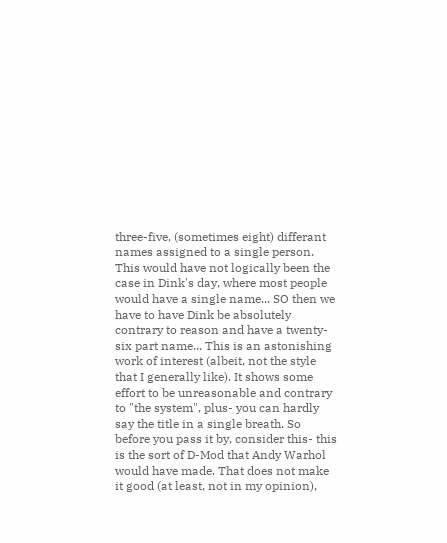three-five, (sometimes eight) differant names assigned to a single person. This would have not logically been the case in Dink's day, where most people would have a single name... SO then we have to have Dink be absolutely contrary to reason and have a twenty-six part name... This is an astonishing work of interest (albeit, not the style that I generally like). It shows some effort to be unreasonable and contrary to "the system", plus- you can hardly say the title in a single breath. So before you pass it by, consider this- this is the sort of D-Mod that Andy Warhol would have made. That does not make it good (at least, not in my opinion),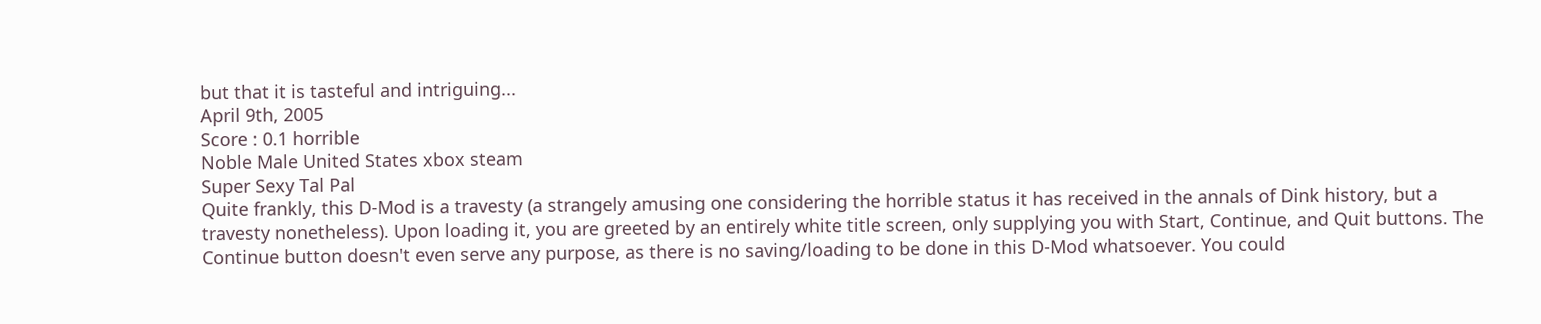but that it is tasteful and intriguing...
April 9th, 2005
Score : 0.1 horrible
Noble Male United States xbox steam
Super Sexy Tal Pal
Quite frankly, this D-Mod is a travesty (a strangely amusing one considering the horrible status it has received in the annals of Dink history, but a travesty nonetheless). Upon loading it, you are greeted by an entirely white title screen, only supplying you with Start, Continue, and Quit buttons. The Continue button doesn't even serve any purpose, as there is no saving/loading to be done in this D-Mod whatsoever. You could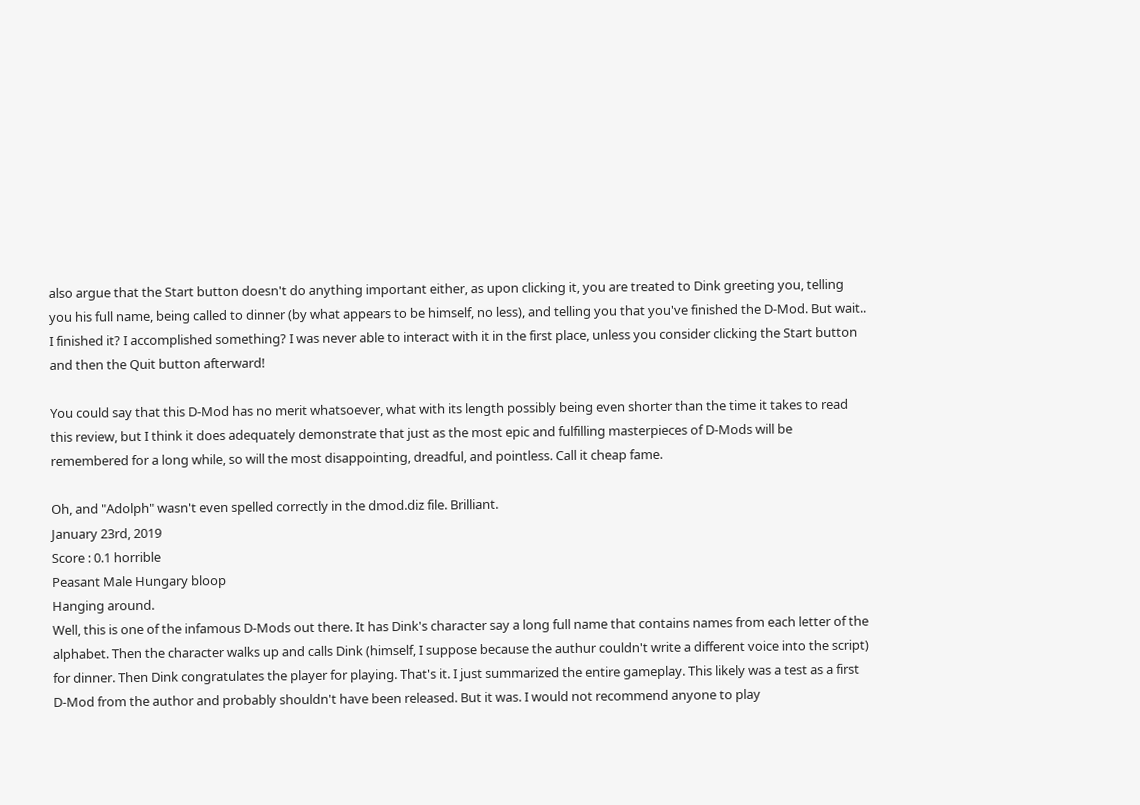also argue that the Start button doesn't do anything important either, as upon clicking it, you are treated to Dink greeting you, telling you his full name, being called to dinner (by what appears to be himself, no less), and telling you that you've finished the D-Mod. But wait.. I finished it? I accomplished something? I was never able to interact with it in the first place, unless you consider clicking the Start button and then the Quit button afterward!

You could say that this D-Mod has no merit whatsoever, what with its length possibly being even shorter than the time it takes to read this review, but I think it does adequately demonstrate that just as the most epic and fulfilling masterpieces of D-Mods will be remembered for a long while, so will the most disappointing, dreadful, and pointless. Call it cheap fame.

Oh, and "Adolph" wasn't even spelled correctly in the dmod.diz file. Brilliant.
January 23rd, 2019
Score : 0.1 horrible
Peasant Male Hungary bloop
Hanging around.
Well, this is one of the infamous D-Mods out there. It has Dink's character say a long full name that contains names from each letter of the alphabet. Then the character walks up and calls Dink (himself, I suppose because the authur couldn't write a different voice into the script) for dinner. Then Dink congratulates the player for playing. That's it. I just summarized the entire gameplay. This likely was a test as a first D-Mod from the author and probably shouldn't have been released. But it was. I would not recommend anyone to play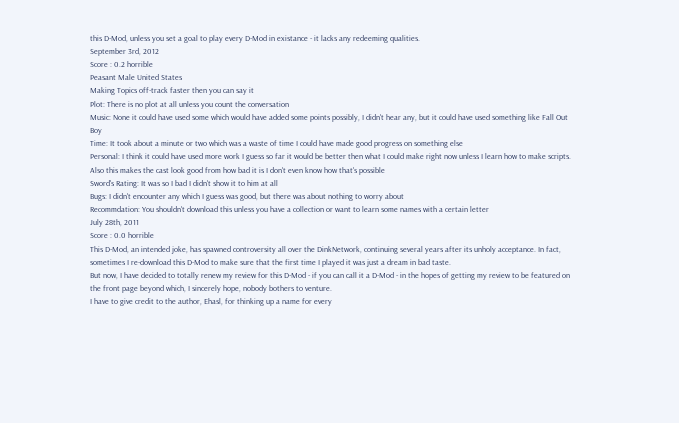this D-Mod, unless you set a goal to play every D-Mod in existance - it lacks any redeeming qualities.
September 3rd, 2012
Score : 0.2 horrible
Peasant Male United States
Making Topics off-track faster then you can say it
Plot: There is no plot at all unless you count the conversation
Music: None it could have used some which would have added some points possibly, I didn't hear any, but it could have used something like Fall Out Boy
Time: It took about a minute or two which was a waste of time I could have made good progress on something else
Personal: I think it could have used more work I guess so far it would be better then what I could make right now unless I learn how to make scripts. Also this makes the cast look good from how bad it is I don't even know how that's possible
Sword's Rating: It was so I bad I didn't show it to him at all
Bugs: I didn't encounter any which I guess was good, but there was about nothing to worry about
Recommdation: You shouldn't download this unless you have a collection or want to learn some names with a certain letter
July 28th, 2011
Score : 0.0 horrible
This D-Mod, an intended joke, has spawned controversity all over the DinkNetwork, continuing several years after its unholy acceptance. In fact, sometimes I re-download this D-Mod to make sure that the first time I played it was just a dream in bad taste.
But now, I have decided to totally renew my review for this D-Mod - if you can call it a D-Mod - in the hopes of getting my review to be featured on the front page beyond which, I sincerely hope, nobody bothers to venture.
I have to give credit to the author, Ehasl, for thinking up a name for every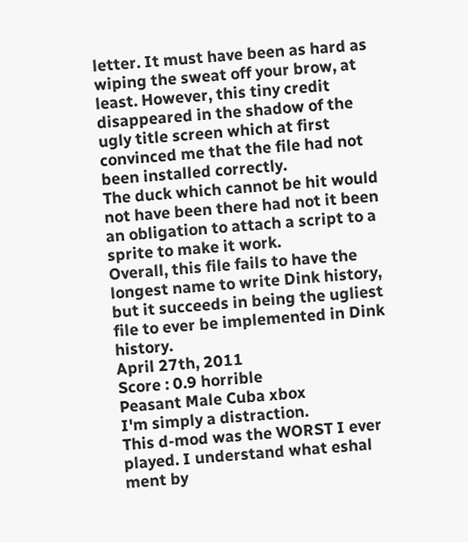letter. It must have been as hard as wiping the sweat off your brow, at least. However, this tiny credit disappeared in the shadow of the ugly title screen which at first convinced me that the file had not been installed correctly.
The duck which cannot be hit would not have been there had not it been an obligation to attach a script to a sprite to make it work.
Overall, this file fails to have the longest name to write Dink history, but it succeeds in being the ugliest file to ever be implemented in Dink history.
April 27th, 2011
Score : 0.9 horrible
Peasant Male Cuba xbox
I'm simply a distraction.
This d-mod was the WORST I ever played. I understand what eshal ment by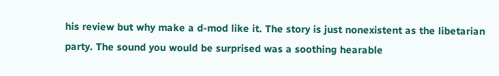his review but why make a d-mod like it. The story is just nonexistent as the libetarian party. The sound you would be surprised was a soothing hearable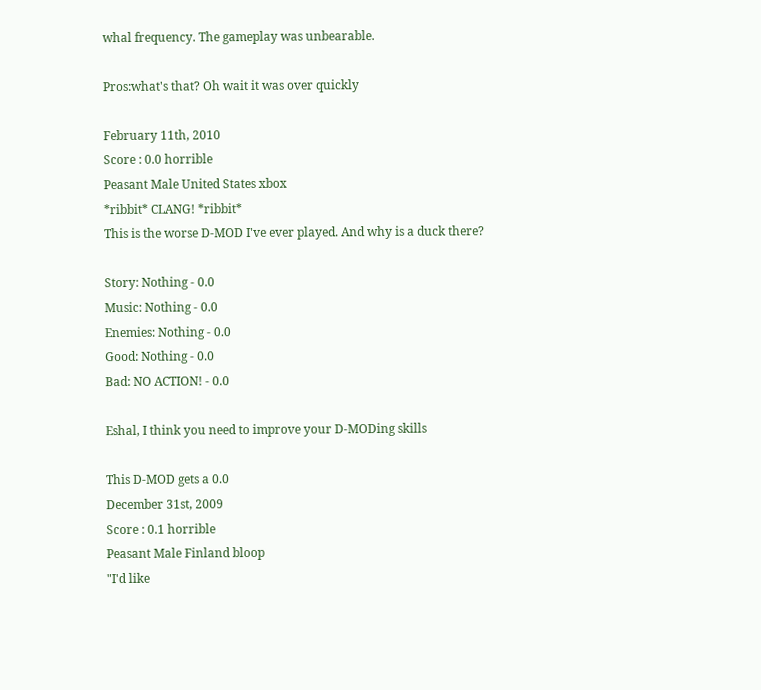whal frequency. The gameplay was unbearable.

Pros:what's that? Oh wait it was over quickly

February 11th, 2010
Score : 0.0 horrible
Peasant Male United States xbox
*ribbit* CLANG! *ribbit*
This is the worse D-MOD I've ever played. And why is a duck there?

Story: Nothing - 0.0
Music: Nothing - 0.0
Enemies: Nothing - 0.0
Good: Nothing - 0.0
Bad: NO ACTION! - 0.0

Eshal, I think you need to improve your D-MODing skills

This D-MOD gets a 0.0
December 31st, 2009
Score : 0.1 horrible
Peasant Male Finland bloop
"I'd like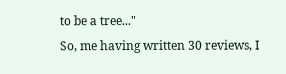to be a tree..."
So, me having written 30 reviews, I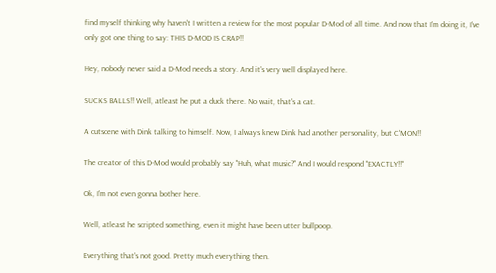find myself thinking why haven't I written a review for the most popular D-Mod of all time. And now that I'm doing it, I've only got one thing to say: THIS D-MOD IS CRAP!!

Hey, nobody never said a D-Mod needs a story. And it's very well displayed here.

SUCKS BALLS!! Well, atleast he put a duck there. No wait, that's a cat.

A cutscene with Dink talking to himself. Now, I always knew Dink had another personality, but C'MON!!

The creator of this D-Mod would probably say "Huh, what music?" And I would respond "EXACTLY!!"

Ok, I'm not even gonna bother here.

Well, atleast he scripted something, even it might have been utter bullpoop.

Everything that's not good. Pretty much everything then.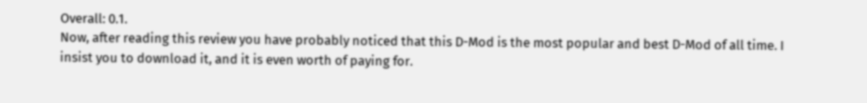Overall: 0.1.
Now, after reading this review you have probably noticed that this D-Mod is the most popular and best D-Mod of all time. I insist you to download it, and it is even worth of paying for.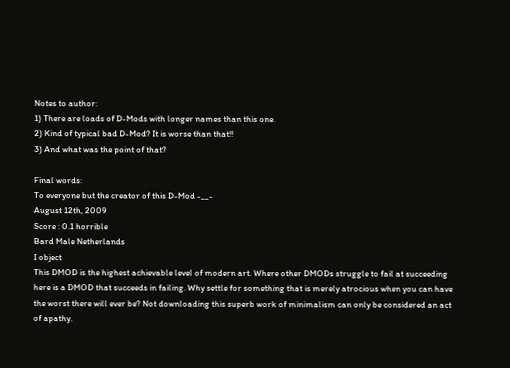Notes to author:
1) There are loads of D-Mods with longer names than this one.
2) Kind of typical bad D-Mod? It is worse than that!!
3) And what was the point of that?

Final words:
To everyone but the creator of this D-Mod -__-
August 12th, 2009
Score : 0.1 horrible
Bard Male Netherlands
I object
This DMOD is the highest achievable level of modern art. Where other DMODs struggle to fail at succeeding here is a DMOD that succeeds in failing. Why settle for something that is merely atrocious when you can have the worst there will ever be? Not downloading this superb work of minimalism can only be considered an act of apathy.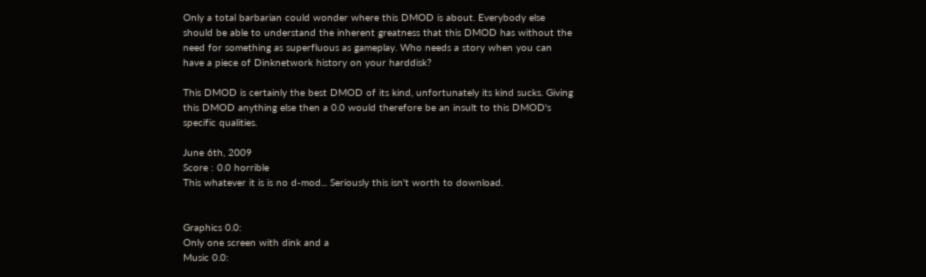Only a total barbarian could wonder where this DMOD is about. Everybody else should be able to understand the inherent greatness that this DMOD has without the need for something as superfluous as gameplay. Who needs a story when you can have a piece of Dinknetwork history on your harddisk?

This DMOD is certainly the best DMOD of its kind, unfortunately its kind sucks. Giving this DMOD anything else then a 0.0 would therefore be an insult to this DMOD's specific qualities.

June 6th, 2009
Score : 0.0 horrible
This whatever it is is no d-mod... Seriously this isn't worth to download.


Graphics 0.0:
Only one screen with dink and a
Music 0.0: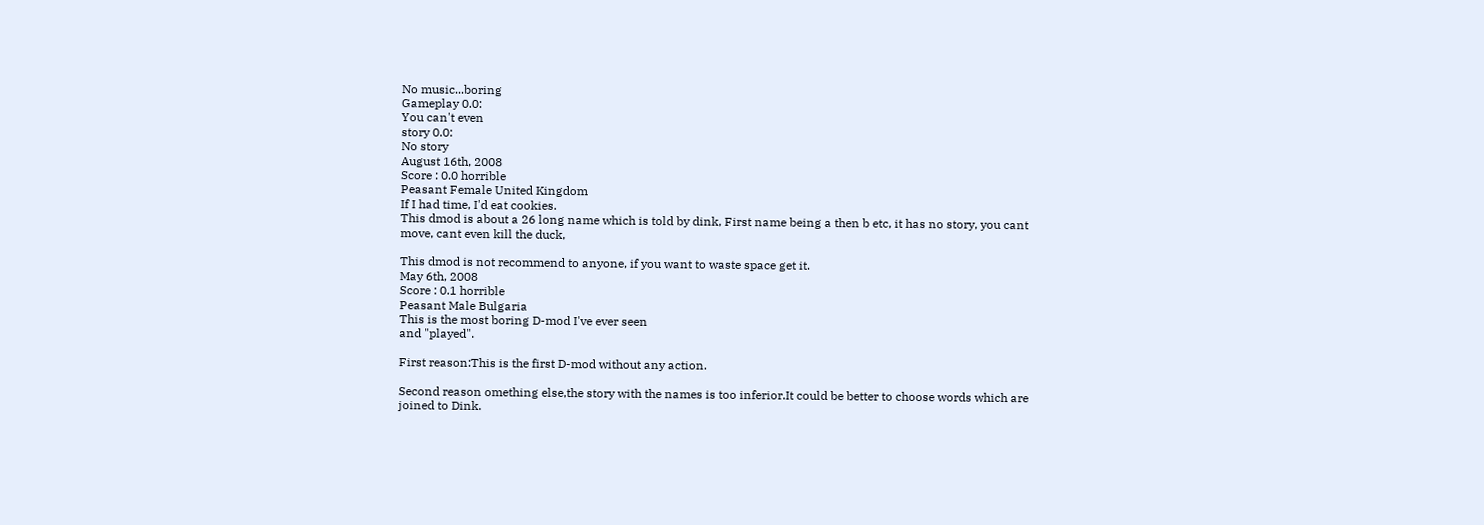No music...boring
Gameplay 0.0:
You can't even
story 0.0:
No story
August 16th, 2008
Score : 0.0 horrible
Peasant Female United Kingdom
If I had time, I'd eat cookies.
This dmod is about a 26 long name which is told by dink, First name being a then b etc, it has no story, you cant move, cant even kill the duck,

This dmod is not recommend to anyone, if you want to waste space get it.
May 6th, 2008
Score : 0.1 horrible
Peasant Male Bulgaria
This is the most boring D-mod I've ever seen
and "played".

First reason:This is the first D-mod without any action.

Second reason omething else,the story with the names is too inferior.It could be better to choose words which are joined to Dink.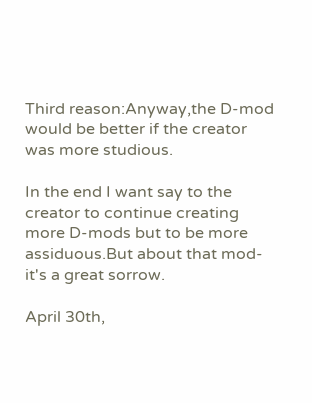Third reason:Anyway,the D-mod would be better if the creator was more studious.

In the end I want say to the creator to continue creating more D-mods but to be more
assiduous.But about that mod-it's a great sorrow.

April 30th,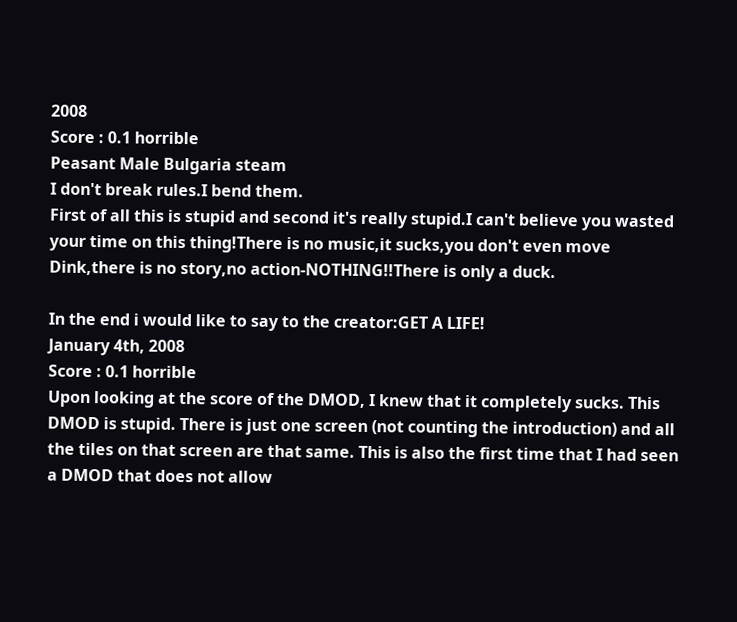2008
Score : 0.1 horrible
Peasant Male Bulgaria steam
I don't break rules.I bend them.
First of all this is stupid and second it's really stupid.I can't believe you wasted your time on this thing!There is no music,it sucks,you don't even move Dink,there is no story,no action-NOTHING!!There is only a duck.

In the end i would like to say to the creator:GET A LIFE!
January 4th, 2008
Score : 0.1 horrible
Upon looking at the score of the DMOD, I knew that it completely sucks. This DMOD is stupid. There is just one screen (not counting the introduction) and all the tiles on that screen are that same. This is also the first time that I had seen a DMOD that does not allow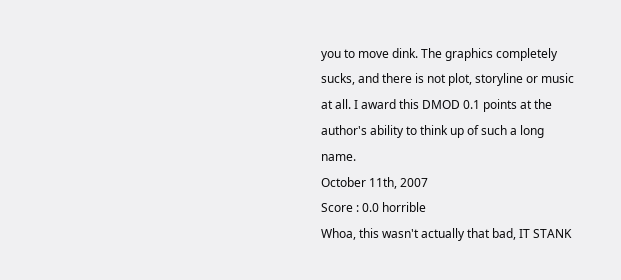you to move dink. The graphics completely sucks, and there is not plot, storyline or music at all. I award this DMOD 0.1 points at the author's ability to think up of such a long name.
October 11th, 2007
Score : 0.0 horrible
Whoa, this wasn't actually that bad, IT STANK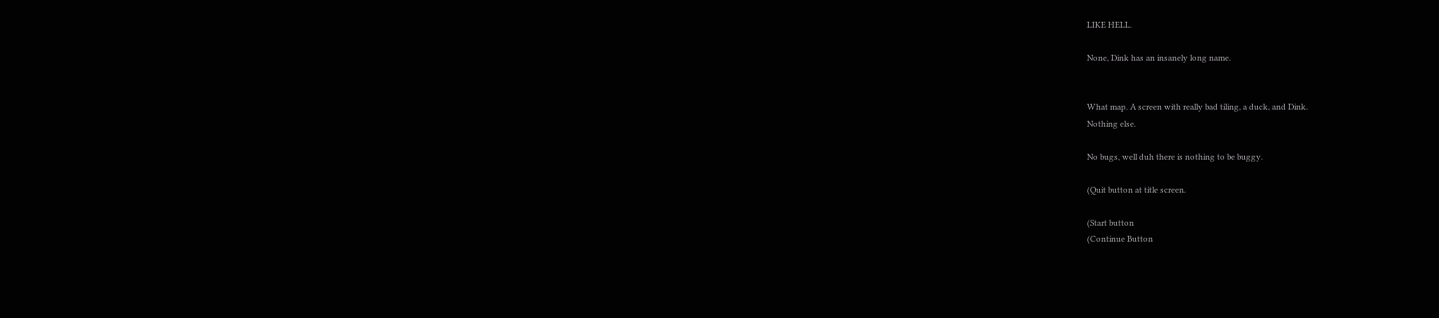LIKE HELL.

None, Dink has an insanely long name.


What map. A screen with really bad tiling, a duck, and Dink.
Nothing else.

No bugs, well duh there is nothing to be buggy.

(Quit button at title screen.

(Start button
(Continue Button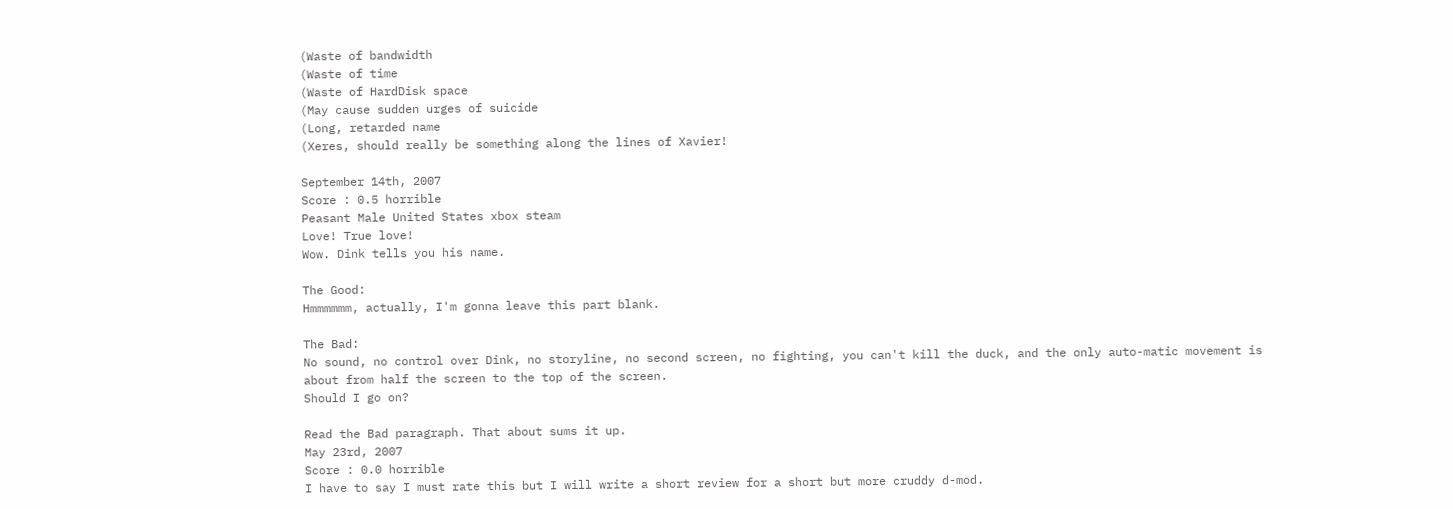(Waste of bandwidth
(Waste of time
(Waste of HardDisk space
(May cause sudden urges of suicide
(Long, retarded name
(Xeres, should really be something along the lines of Xavier!

September 14th, 2007
Score : 0.5 horrible
Peasant Male United States xbox steam
Love! True love!
Wow. Dink tells you his name.

The Good:
Hmmmmmm, actually, I'm gonna leave this part blank.

The Bad:
No sound, no control over Dink, no storyline, no second screen, no fighting, you can't kill the duck, and the only auto-matic movement is about from half the screen to the top of the screen.
Should I go on?

Read the Bad paragraph. That about sums it up.
May 23rd, 2007
Score : 0.0 horrible
I have to say I must rate this but I will write a short review for a short but more cruddy d-mod.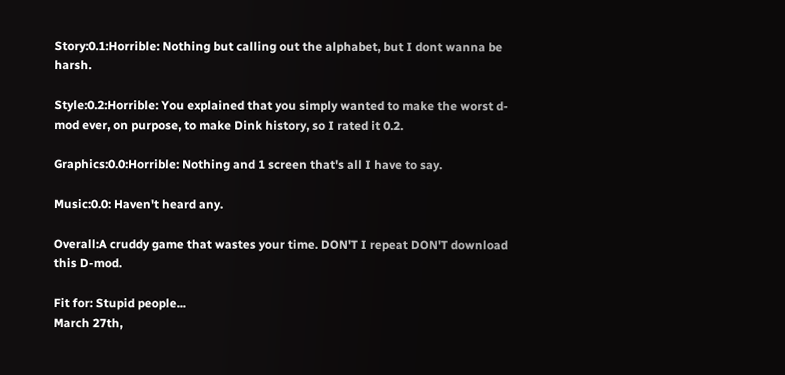Story:0.1:Horrible: Nothing but calling out the alphabet, but I dont wanna be harsh.

Style:0.2:Horrible: You explained that you simply wanted to make the worst d-mod ever, on purpose, to make Dink history, so I rated it 0.2.

Graphics:0.0:Horrible: Nothing and 1 screen that's all I have to say.

Music:0.0: Haven't heard any.

Overall:A cruddy game that wastes your time. DON'T I repeat DON'T download this D-mod.

Fit for: Stupid people...
March 27th,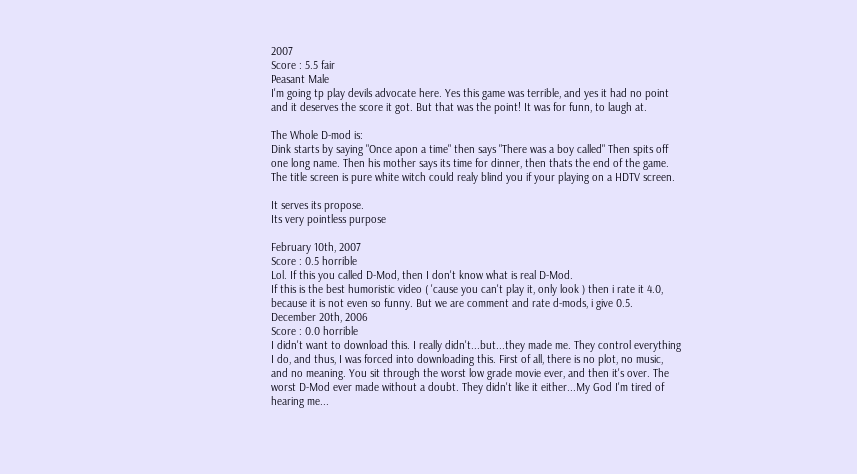2007
Score : 5.5 fair
Peasant Male
I'm going tp play devils advocate here. Yes this game was terrible, and yes it had no point and it deserves the score it got. But that was the point! It was for funn, to laugh at.

The Whole D-mod is:
Dink starts by saying "Once apon a time" then says "There was a boy called" Then spits off one long name. Then his mother says its time for dinner, then thats the end of the game.
The title screen is pure white witch could realy blind you if your playing on a HDTV screen.

It serves its propose.
Its very pointless purpose

February 10th, 2007
Score : 0.5 horrible
Lol. If this you called D-Mod, then I don't know what is real D-Mod.
If this is the best humoristic video ( 'cause you can't play it, only look ) then i rate it 4.0, because it is not even so funny. But we are comment and rate d-mods, i give 0.5.
December 20th, 2006
Score : 0.0 horrible
I didn't want to download this. I really didn't...but...they made me. They control everything I do, and thus, I was forced into downloading this. First of all, there is no plot, no music, and no meaning. You sit through the worst low grade movie ever, and then it's over. The worst D-Mod ever made without a doubt. They didn't like it either...My God I'm tired of hearing me...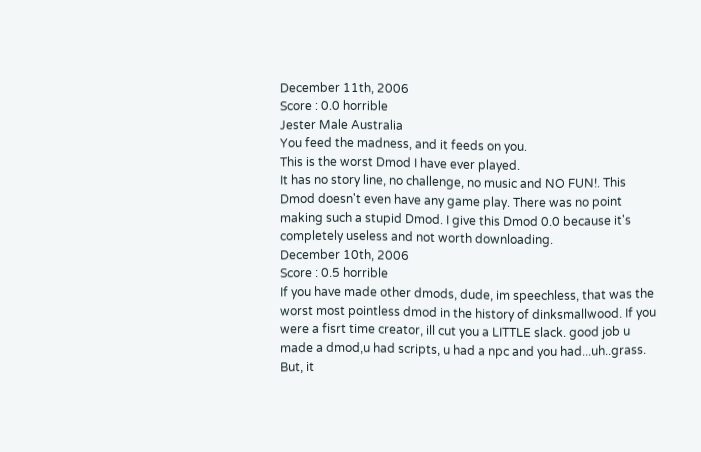December 11th, 2006
Score : 0.0 horrible
Jester Male Australia
You feed the madness, and it feeds on you.
This is the worst Dmod I have ever played.
It has no story line, no challenge, no music and NO FUN!. This Dmod doesn't even have any game play. There was no point making such a stupid Dmod. I give this Dmod 0.0 because it's completely useless and not worth downloading.
December 10th, 2006
Score : 0.5 horrible
If you have made other dmods, dude, im speechless, that was the worst most pointless dmod in the history of dinksmallwood. If you were a fisrt time creator, ill cut you a LITTLE slack. good job u made a dmod,u had scripts, u had a npc and you had...uh..grass. But, it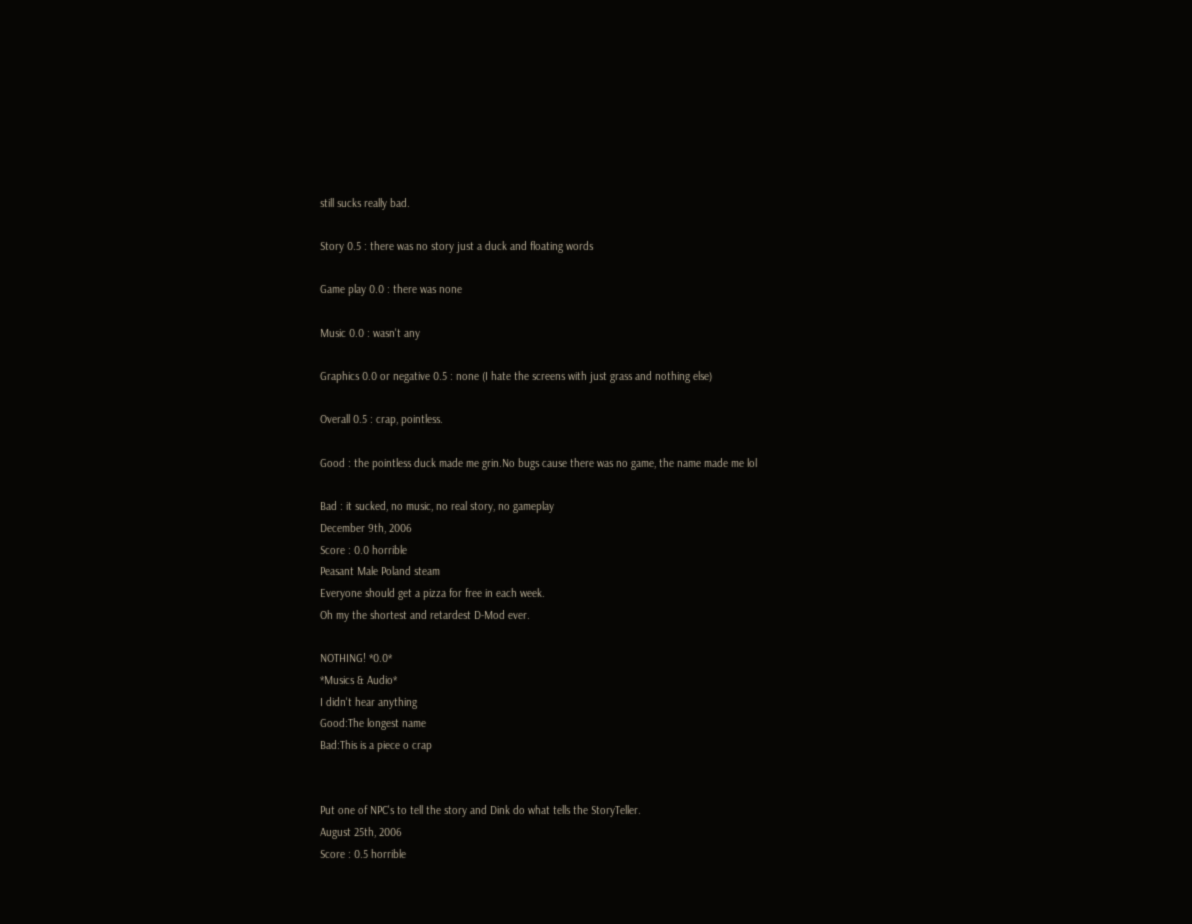still sucks really bad.

Story 0.5 : there was no story just a duck and floating words

Game play 0.0 : there was none

Music 0.0 : wasn't any

Graphics 0.0 or negative 0.5 : none (I hate the screens with just grass and nothing else)

Overall 0.5 : crap, pointless.

Good : the pointless duck made me grin.No bugs cause there was no game, the name made me lol

Bad : it sucked, no music, no real story, no gameplay
December 9th, 2006
Score : 0.0 horrible
Peasant Male Poland steam
Everyone should get a pizza for free in each week.
Oh my the shortest and retardest D-Mod ever.

NOTHING! *0.0*
*Musics & Audio*
I didn't hear anything
Good:The longest name
Bad:This is a piece o crap


Put one of NPC's to tell the story and Dink do what tells the StoryTeller.
August 25th, 2006
Score : 0.5 horrible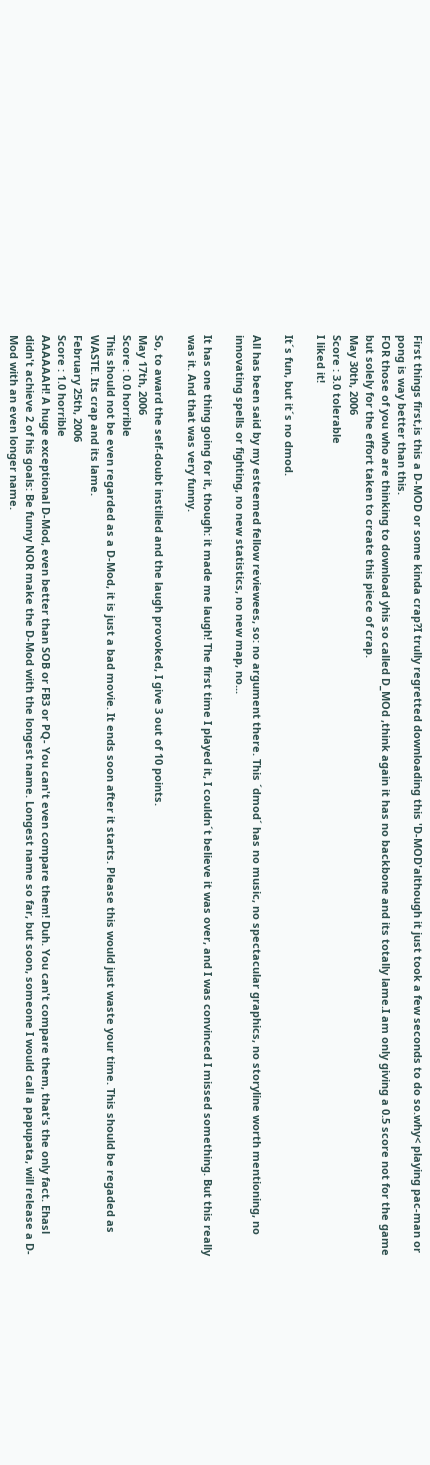First things first,is this a D-MOD or some kinda crap?I trully regretted downloading this 'D-MOD'although it just took a few seconds to do so.why< playing pac-man or pong is way better than this.
FOR those of you who are thinking to download yhis so called D_MOd ,think again it has no backbone and its totally lame.I am only giving a 0.5 score not for the game but solely for the effort taken to create this piece of crap.
May 30th, 2006
Score : 3.0 tolerable
I liked it!

It´s fun, but it´s no dmod.

All has been said by my esteemed fellow reviewees, so: no argument there. This ´dmod´ has no music, no spectacular graphics, no storyline worth mentioning, no innovating spells or fighting, no new statistics, no new map, no...

It has one thing going for it, though: it made me laugh! The first time I played it, I couldn´t believe it was over, and I was convinced I missed something. But this really was it. And that was very funny.

So, to award the self-doubt instilled and the laugh provoked, I give 3 out of 10 points.
May 17th, 2006
Score : 0.0 horrible
This should not be even regarded as a D-Mod, it is just a bad movie. It ends soon after it starts. Please this would just waste your time. This should be regaded as WASTE. Its crap and its lame.
February 25th, 2006
Score : 1.0 horrible
AAAAAAH! A huge exceptional D-Mod, even better than SOB or FB3 or PQ- You can't even compare them! Duh. You can't compare them, that's the only fact. Ehasl didn't achieve 2 of his goals: Be funny NOR make the D-Mod with the longest name. Longest name so far, but soon, someone I would call a papupata, will release a D-Mod with an even longer name.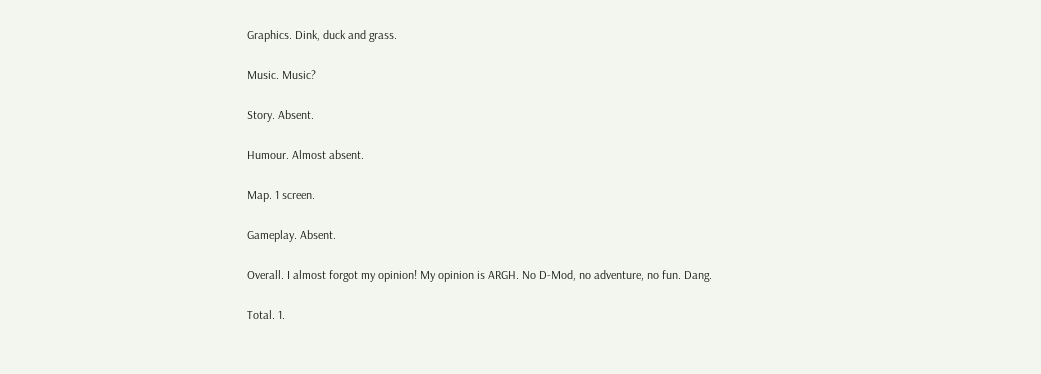Graphics. Dink, duck and grass.

Music. Music?

Story. Absent.

Humour. Almost absent.

Map. 1 screen.

Gameplay. Absent.

Overall. I almost forgot my opinion! My opinion is ARGH. No D-Mod, no adventure, no fun. Dang.

Total. 1.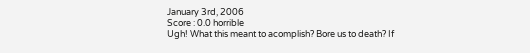January 3rd, 2006
Score : 0.0 horrible
Ugh! What this meant to acomplish? Bore us to death? If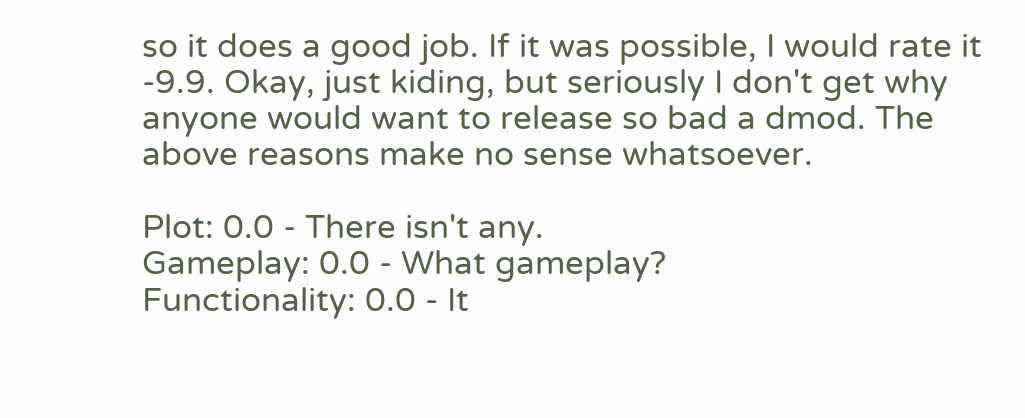so it does a good job. If it was possible, I would rate it -9.9. Okay, just kiding, but seriously I don't get why anyone would want to release so bad a dmod. The above reasons make no sense whatsoever.

Plot: 0.0 - There isn't any.
Gameplay: 0.0 - What gameplay?
Functionality: 0.0 - It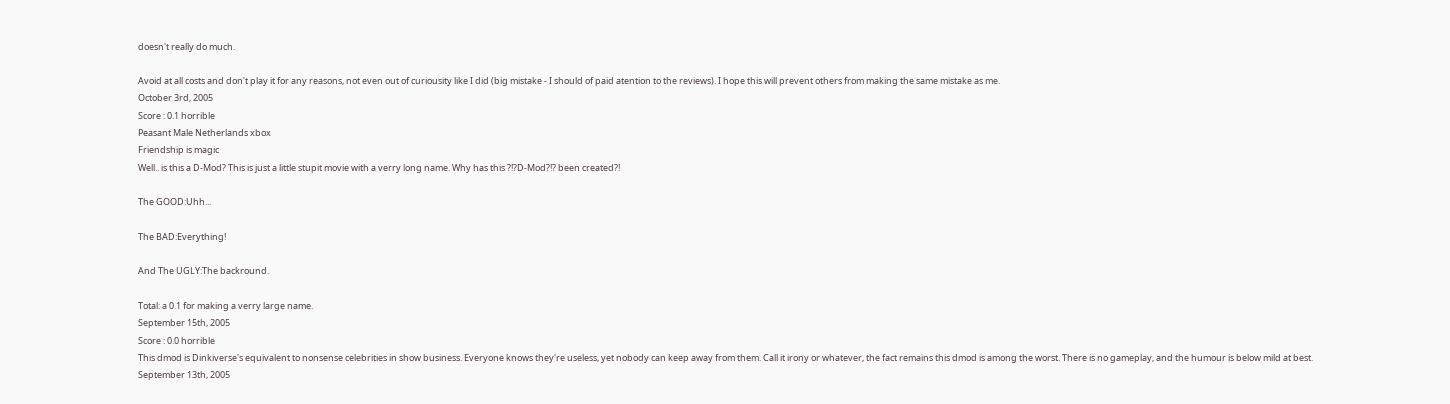doesn't really do much.

Avoid at all costs and don't play it for any reasons, not even out of curiousity like I did (big mistake - I should of paid atention to the reviews). I hope this will prevent others from making the same mistake as me.
October 3rd, 2005
Score : 0.1 horrible
Peasant Male Netherlands xbox
Friendship is magic
Well.. is this a D-Mod? This is just a little stupit movie with a verry long name. Why has this ?!?D-Mod?!? been created?!

The GOOD:Uhh...

The BAD:Everything!

And The UGLY:The backround.

Total: a 0.1 for making a verry large name.
September 15th, 2005
Score : 0.0 horrible
This dmod is Dinkiverse's equivalent to nonsense celebrities in show business. Everyone knows they're useless, yet nobody can keep away from them. Call it irony or whatever, the fact remains this dmod is among the worst. There is no gameplay, and the humour is below mild at best.
September 13th, 2005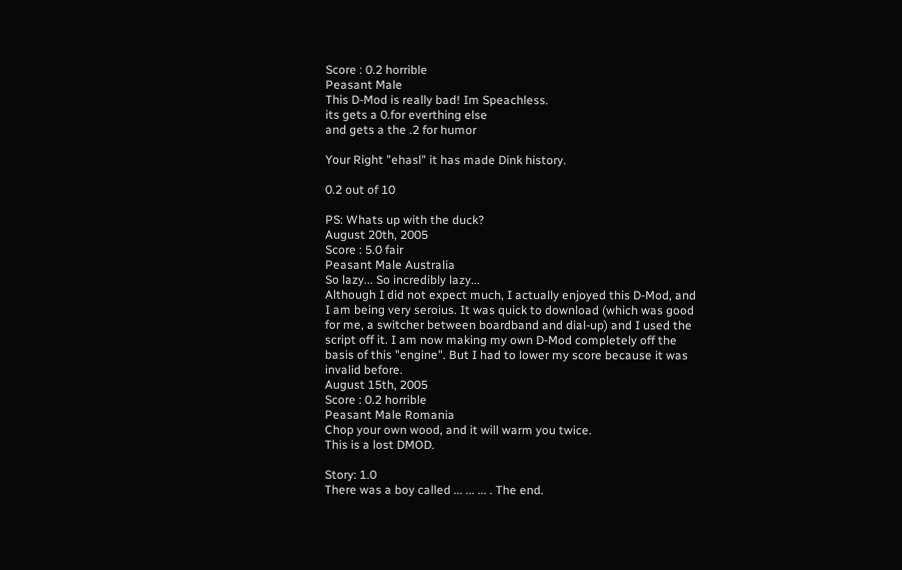Score : 0.2 horrible
Peasant Male
This D-Mod is really bad! Im Speachless.
its gets a 0.for everthing else
and gets a the .2 for humor

Your Right "ehasl" it has made Dink history.

0.2 out of 10

PS: Whats up with the duck?
August 20th, 2005
Score : 5.0 fair
Peasant Male Australia
So lazy... So incredibly lazy...
Although I did not expect much, I actually enjoyed this D-Mod, and I am being very seroius. It was quick to download (which was good for me, a switcher between boardband and dial-up) and I used the script off it. I am now making my own D-Mod completely off the basis of this "engine". But I had to lower my score because it was invalid before.
August 15th, 2005
Score : 0.2 horrible
Peasant Male Romania
Chop your own wood, and it will warm you twice.
This is a lost DMOD.

Story: 1.0
There was a boy called ... ... ... . The end.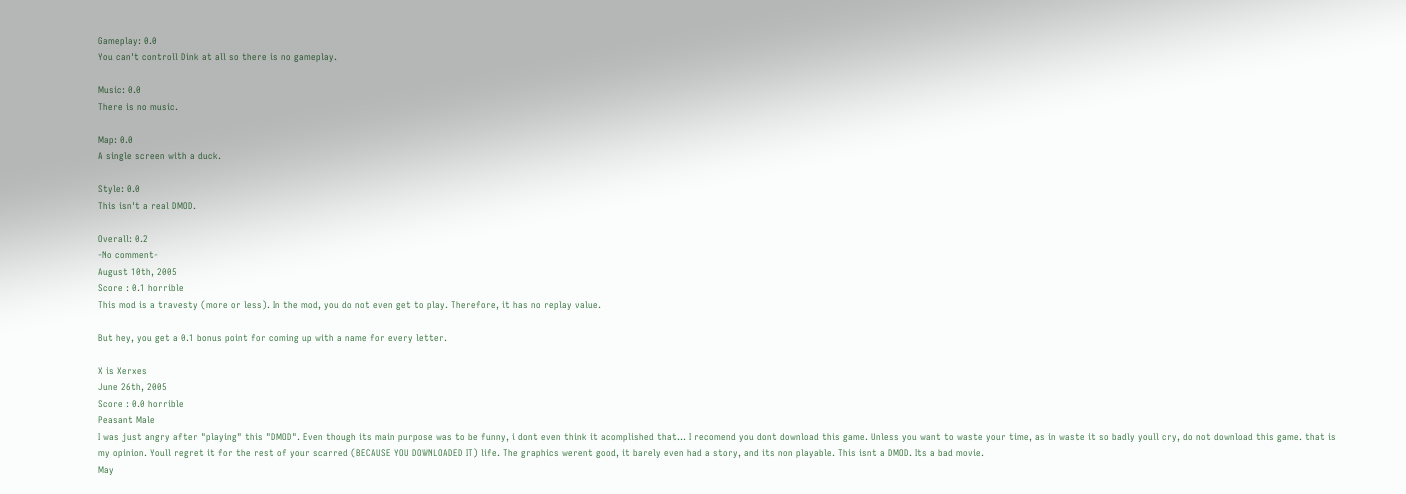Gameplay: 0.0
You can't controll Dink at all so there is no gameplay.

Music: 0.0
There is no music.

Map: 0.0
A single screen with a duck.

Style: 0.0
This isn't a real DMOD.

Overall: 0.2
-No comment-
August 10th, 2005
Score : 0.1 horrible
This mod is a travesty (more or less). In the mod, you do not even get to play. Therefore, it has no replay value.

But hey, you get a 0.1 bonus point for coming up with a name for every letter.

X is Xerxes
June 26th, 2005
Score : 0.0 horrible
Peasant Male
I was just angry after "playing" this "DMOD". Even though its main purpose was to be funny, i dont even think it acomplished that... I recomend you dont download this game. Unless you want to waste your time, as in waste it so badly youll cry, do not download this game. that is my opinion. Youll regret it for the rest of your scarred (BECAUSE YOU DOWNLOADED IT) life. The graphics werent good, it barely even had a story, and its non playable. This isnt a DMOD. Its a bad movie.
May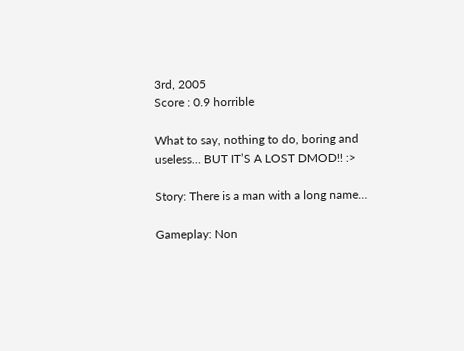3rd, 2005
Score : 0.9 horrible

What to say, nothing to do, boring and useless… BUT IT’S A LOST DMOD!! :>

Story: There is a man with a long name…

Gameplay: Non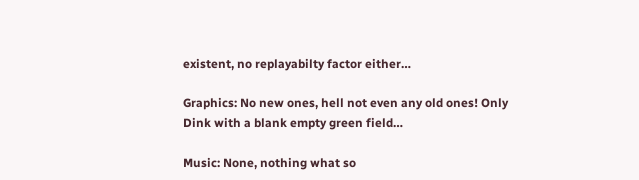existent, no replayabilty factor either…

Graphics: No new ones, hell not even any old ones! Only Dink with a blank empty green field…

Music: None, nothing what so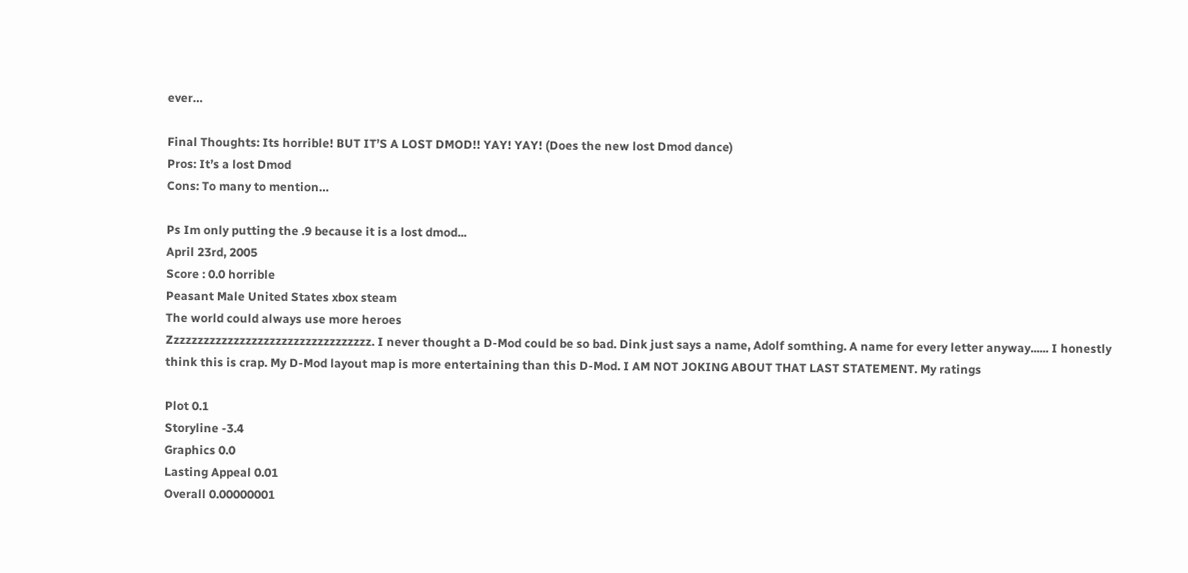ever…

Final Thoughts: Its horrible! BUT IT’S A LOST DMOD!! YAY! YAY! (Does the new lost Dmod dance)
Pros: It’s a lost Dmod
Cons: To many to mention…

Ps Im only putting the .9 because it is a lost dmod...
April 23rd, 2005
Score : 0.0 horrible
Peasant Male United States xbox steam
The world could always use more heroes
Zzzzzzzzzzzzzzzzzzzzzzzzzzzzzzzzzz. I never thought a D-Mod could be so bad. Dink just says a name, Adolf somthing. A name for every letter anyway...... I honestly think this is crap. My D-Mod layout map is more entertaining than this D-Mod. I AM NOT JOKING ABOUT THAT LAST STATEMENT. My ratings

Plot 0.1
Storyline -3.4
Graphics 0.0
Lasting Appeal 0.01
Overall 0.00000001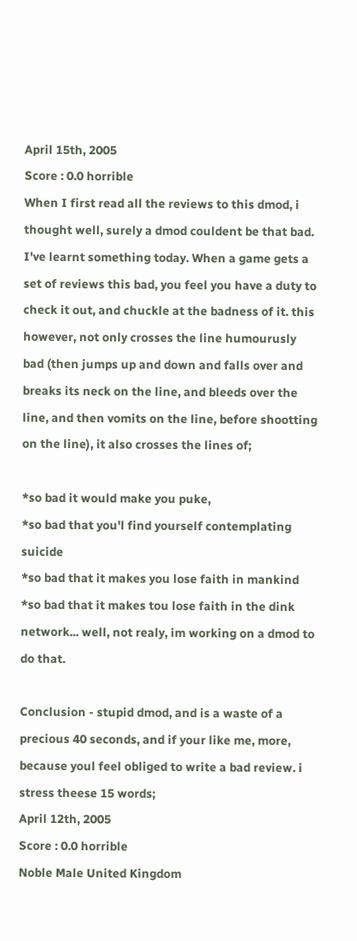April 15th, 2005
Score : 0.0 horrible
When I first read all the reviews to this dmod, i thought well, surely a dmod couldent be that bad. I've learnt something today. When a game gets a set of reviews this bad, you feel you have a duty to check it out, and chuckle at the badness of it. this however, not only crosses the line humourusly bad (then jumps up and down and falls over and breaks its neck on the line, and bleeds over the line, and then vomits on the line, before shootting on the line), it also crosses the lines of;

*so bad it would make you puke,
*so bad that you'l find yourself contemplating suicide
*so bad that it makes you lose faith in mankind
*so bad that it makes tou lose faith in the dink network... well, not realy, im working on a dmod to do that.

Conclusion - stupid dmod, and is a waste of a precious 40 seconds, and if your like me, more, because youl feel obliged to write a bad review. i stress theese 15 words;
April 12th, 2005
Score : 0.0 horrible
Noble Male United Kingdom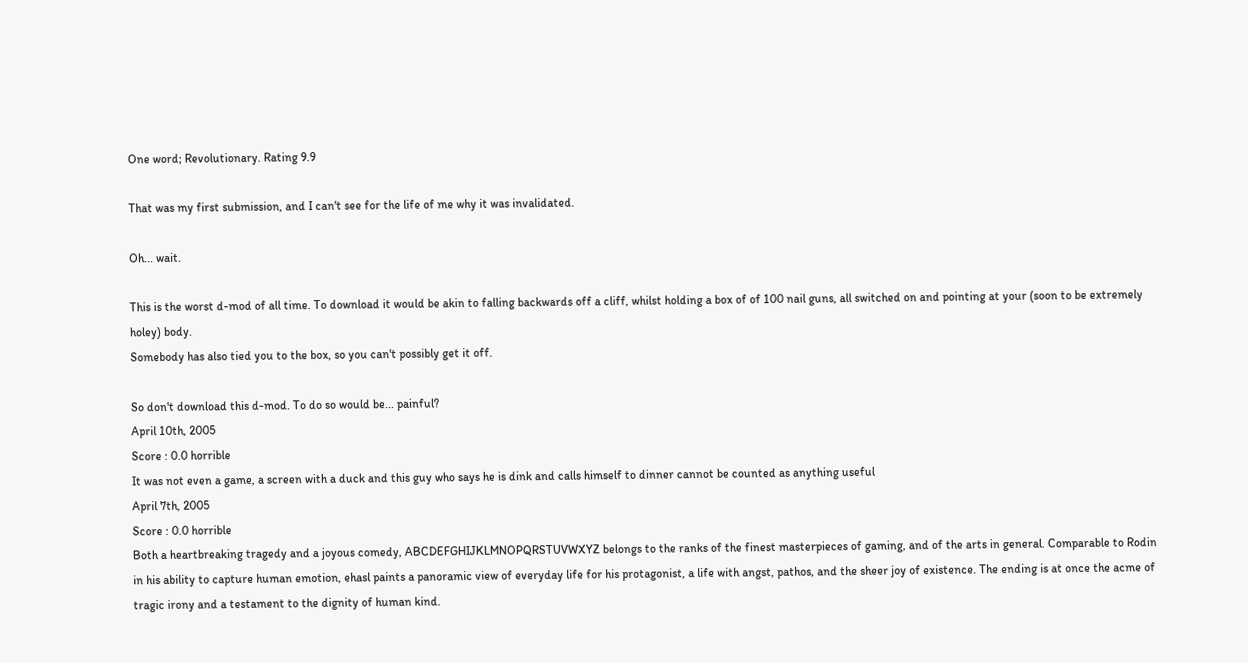One word; Revolutionary. Rating 9.9

That was my first submission, and I can't see for the life of me why it was invalidated.

Oh... wait.

This is the worst d-mod of all time. To download it would be akin to falling backwards off a cliff, whilst holding a box of of 100 nail guns, all switched on and pointing at your (soon to be extremely holey) body.
Somebody has also tied you to the box, so you can't possibly get it off.

So don't download this d-mod. To do so would be... painful?
April 10th, 2005
Score : 0.0 horrible
It was not even a game, a screen with a duck and this guy who says he is dink and calls himself to dinner cannot be counted as anything useful
April 7th, 2005
Score : 0.0 horrible
Both a heartbreaking tragedy and a joyous comedy, ABCDEFGHIJKLMNOPQRSTUVWXYZ belongs to the ranks of the finest masterpieces of gaming, and of the arts in general. Comparable to Rodin in his ability to capture human emotion, ehasl paints a panoramic view of everyday life for his protagonist, a life with angst, pathos, and the sheer joy of existence. The ending is at once the acme of tragic irony and a testament to the dignity of human kind.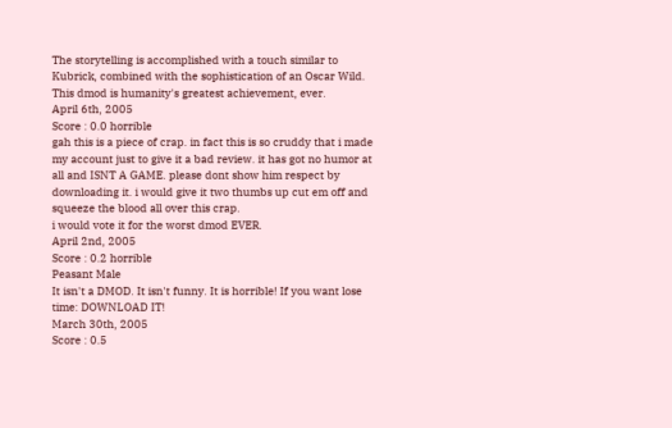The storytelling is accomplished with a touch similar to Kubrick, combined with the sophistication of an Oscar Wild. This dmod is humanity's greatest achievement, ever.
April 6th, 2005
Score : 0.0 horrible
gah this is a piece of crap. in fact this is so cruddy that i made my account just to give it a bad review. it has got no humor at all and ISNT A GAME. please dont show him respect by downloading it. i would give it two thumbs up cut em off and squeeze the blood all over this crap.
i would vote it for the worst dmod EVER.
April 2nd, 2005
Score : 0.2 horrible
Peasant Male
It isn't a DMOD. It isn't funny. It is horrible! If you want lose time: DOWNLOAD IT!
March 30th, 2005
Score : 0.5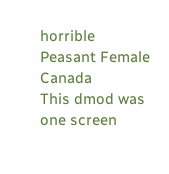horrible
Peasant Female Canada
This dmod was one screen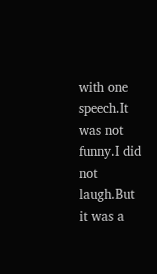with one speech.It was not
funny.I did not laugh.But it was a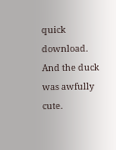quick download.
And the duck was awfully cute.